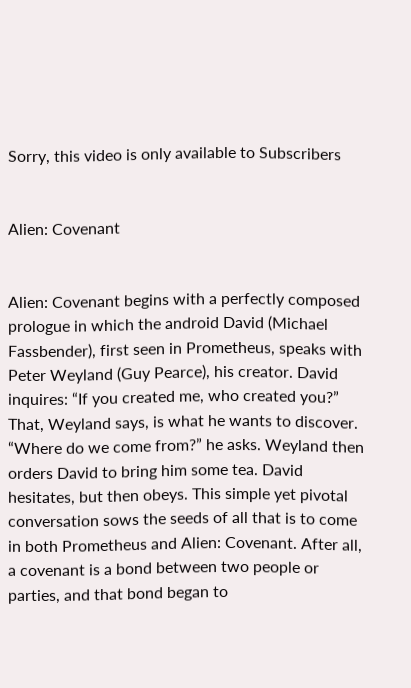Sorry, this video is only available to Subscribers


Alien: Covenant


Alien: Covenant begins with a perfectly composed prologue in which the android David (Michael Fassbender), first seen in Prometheus, speaks with Peter Weyland (Guy Pearce), his creator. David inquires: “If you created me, who created you?” That, Weyland says, is what he wants to discover. “Where do we come from?” he asks. Weyland then orders David to bring him some tea. David hesitates, but then obeys. This simple yet pivotal conversation sows the seeds of all that is to come in both Prometheus and Alien: Covenant. After all, a covenant is a bond between two people or parties, and that bond began to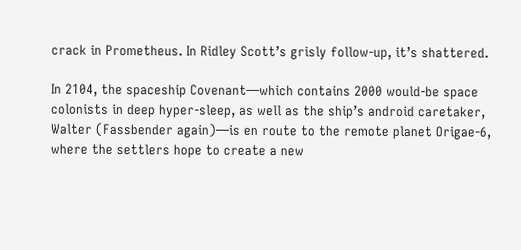crack in Prometheus. In Ridley Scott’s grisly follow-up, it’s shattered.

In 2104, the spaceship Covenant—which contains 2000 would-be space colonists in deep hyper-sleep, as well as the ship’s android caretaker, Walter (Fassbender again)—is en route to the remote planet Origae-6, where the settlers hope to create a new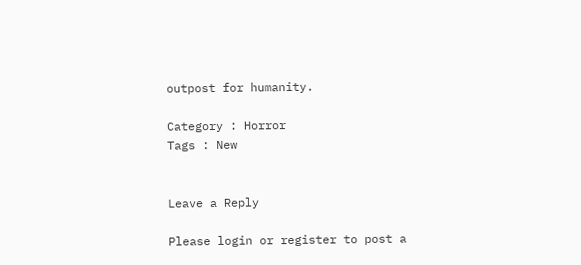outpost for humanity.

Category : Horror
Tags : New


Leave a Reply

Please login or register to post a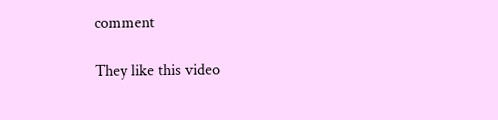comment

They like this video